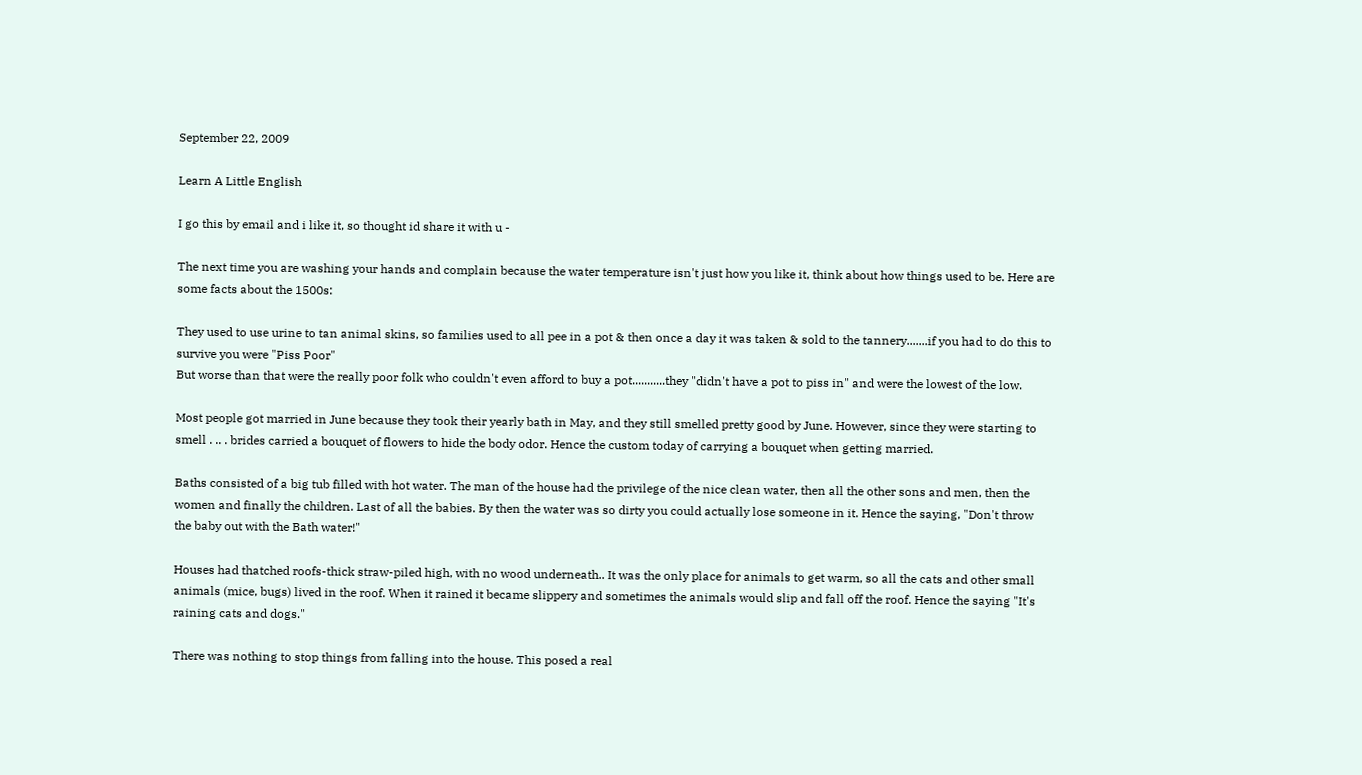September 22, 2009

Learn A Little English

I go this by email and i like it, so thought id share it with u -

The next time you are washing your hands and complain because the water temperature isn't just how you like it, think about how things used to be. Here are some facts about the 1500s:

They used to use urine to tan animal skins, so families used to all pee in a pot & then once a day it was taken & sold to the tannery.......if you had to do this to survive you were "Piss Poor"
But worse than that were the really poor folk who couldn't even afford to buy a pot...........they "didn't have a pot to piss in" and were the lowest of the low.

Most people got married in June because they took their yearly bath in May, and they still smelled pretty good by June. However, since they were starting to smell . .. . brides carried a bouquet of flowers to hide the body odor. Hence the custom today of carrying a bouquet when getting married.

Baths consisted of a big tub filled with hot water. The man of the house had the privilege of the nice clean water, then all the other sons and men, then the women and finally the children. Last of all the babies. By then the water was so dirty you could actually lose someone in it. Hence the saying, "Don't throw the baby out with the Bath water!"

Houses had thatched roofs-thick straw-piled high, with no wood underneath.. It was the only place for animals to get warm, so all the cats and other small animals (mice, bugs) lived in the roof. When it rained it became slippery and sometimes the animals would slip and fall off the roof. Hence the saying "It's raining cats and dogs."

There was nothing to stop things from falling into the house. This posed a real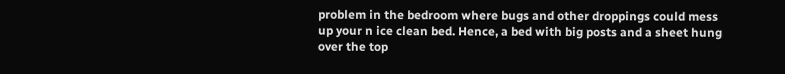problem in the bedroom where bugs and other droppings could mess up your n ice clean bed. Hence, a bed with big posts and a sheet hung over the top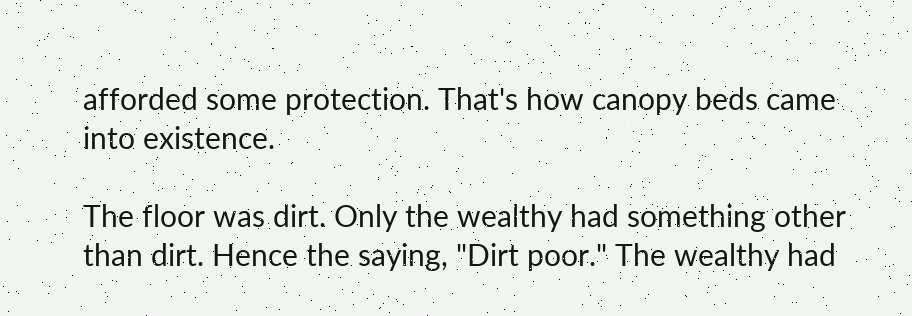afforded some protection. That's how canopy beds came into existence.

The floor was dirt. Only the wealthy had something other than dirt. Hence the saying, "Dirt poor." The wealthy had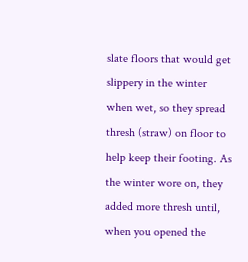slate floors that would get slippery in the winter when wet, so they spread thresh (straw) on floor to help keep their footing. As the winter wore on, they added more thresh until, when you opened the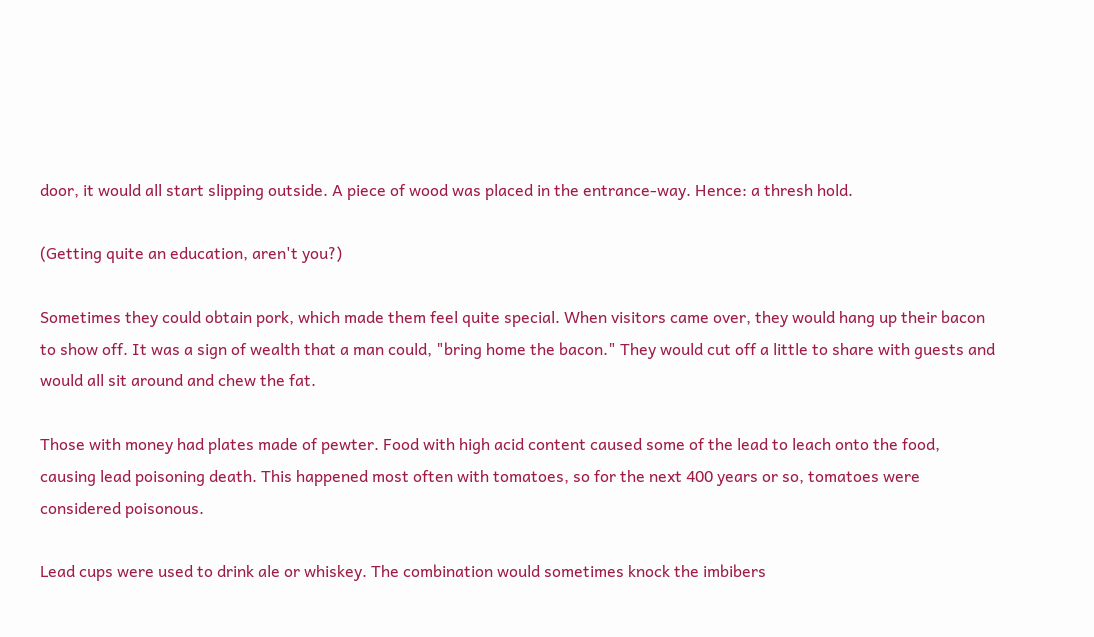door, it would all start slipping outside. A piece of wood was placed in the entrance-way. Hence: a thresh hold.

(Getting quite an education, aren't you?)

Sometimes they could obtain pork, which made them feel quite special. When visitors came over, they would hang up their bacon to show off. It was a sign of wealth that a man could, "bring home the bacon." They would cut off a little to share with guests and would all sit around and chew the fat.

Those with money had plates made of pewter. Food with high acid content caused some of the lead to leach onto the food, causing lead poisoning death. This happened most often with tomatoes, so for the next 400 years or so, tomatoes were considered poisonous.

Lead cups were used to drink ale or whiskey. The combination would sometimes knock the imbibers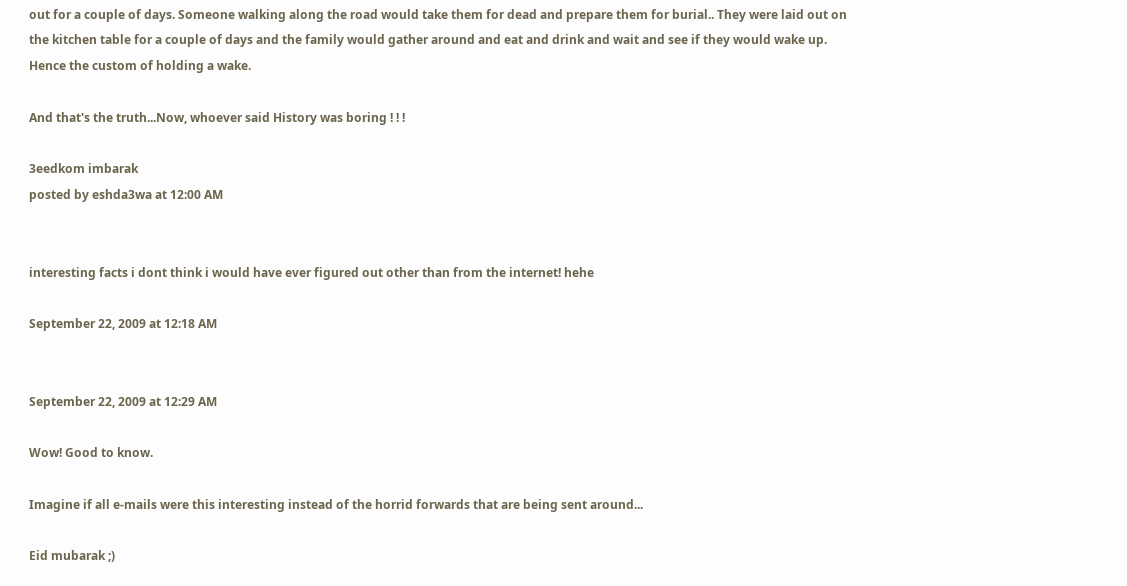out for a couple of days. Someone walking along the road would take them for dead and prepare them for burial.. They were laid out on the kitchen table for a couple of days and the family would gather around and eat and drink and wait and see if they would wake up. Hence the custom of holding a wake.

And that's the truth...Now, whoever said History was boring ! ! !

3eedkom imbarak
posted by eshda3wa at 12:00 AM


interesting facts i dont think i would have ever figured out other than from the internet! hehe

September 22, 2009 at 12:18 AM


September 22, 2009 at 12:29 AM

Wow! Good to know.

Imagine if all e-mails were this interesting instead of the horrid forwards that are being sent around...

Eid mubarak ;)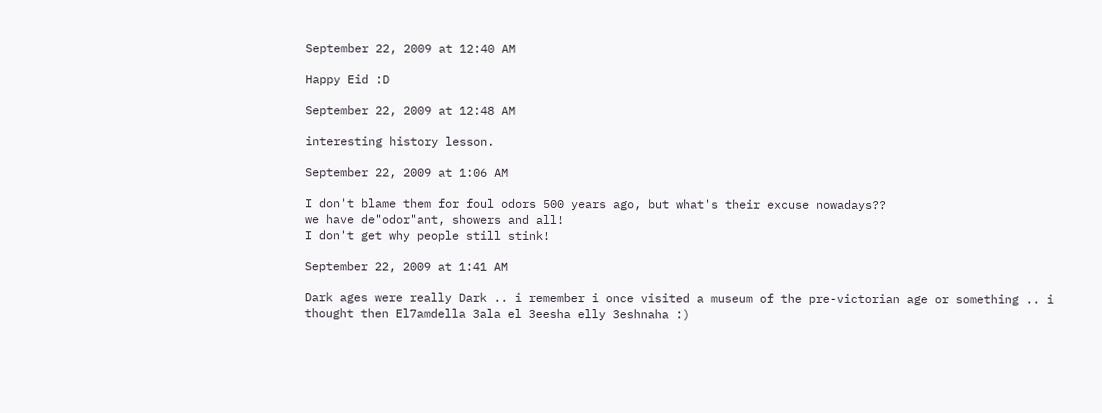September 22, 2009 at 12:40 AM

Happy Eid :D

September 22, 2009 at 12:48 AM

interesting history lesson.

September 22, 2009 at 1:06 AM

I don't blame them for foul odors 500 years ago, but what's their excuse nowadays??
we have de"odor"ant, showers and all!
I don't get why people still stink!

September 22, 2009 at 1:41 AM

Dark ages were really Dark .. i remember i once visited a museum of the pre-victorian age or something .. i thought then El7amdella 3ala el 3eesha elly 3eshnaha :)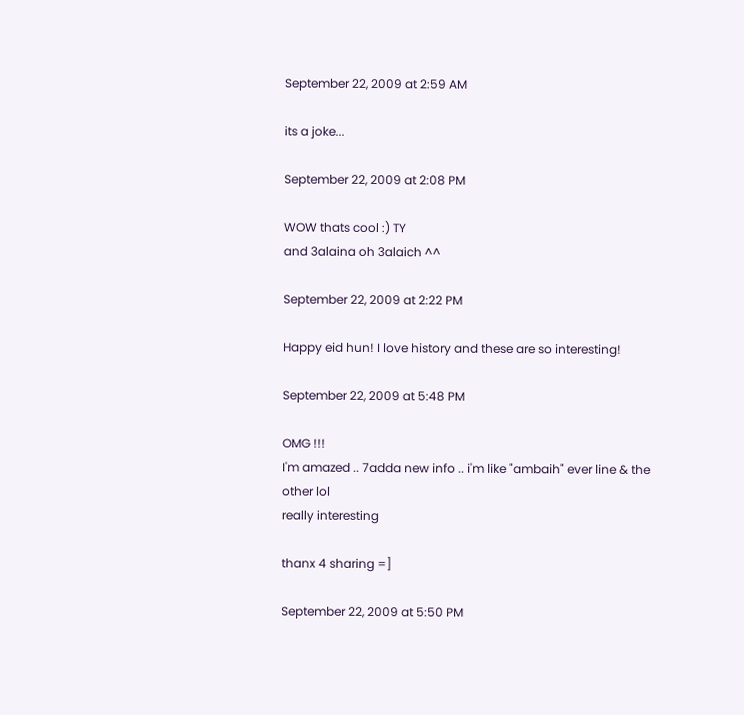September 22, 2009 at 2:59 AM

its a joke...

September 22, 2009 at 2:08 PM

WOW thats cool :) TY
and 3alaina oh 3alaich ^^

September 22, 2009 at 2:22 PM

Happy eid hun! I love history and these are so interesting!

September 22, 2009 at 5:48 PM

OMG !!!
I'm amazed .. 7adda new info .. i'm like "ambaih" ever line & the other lol
really interesting

thanx 4 sharing =]

September 22, 2009 at 5:50 PM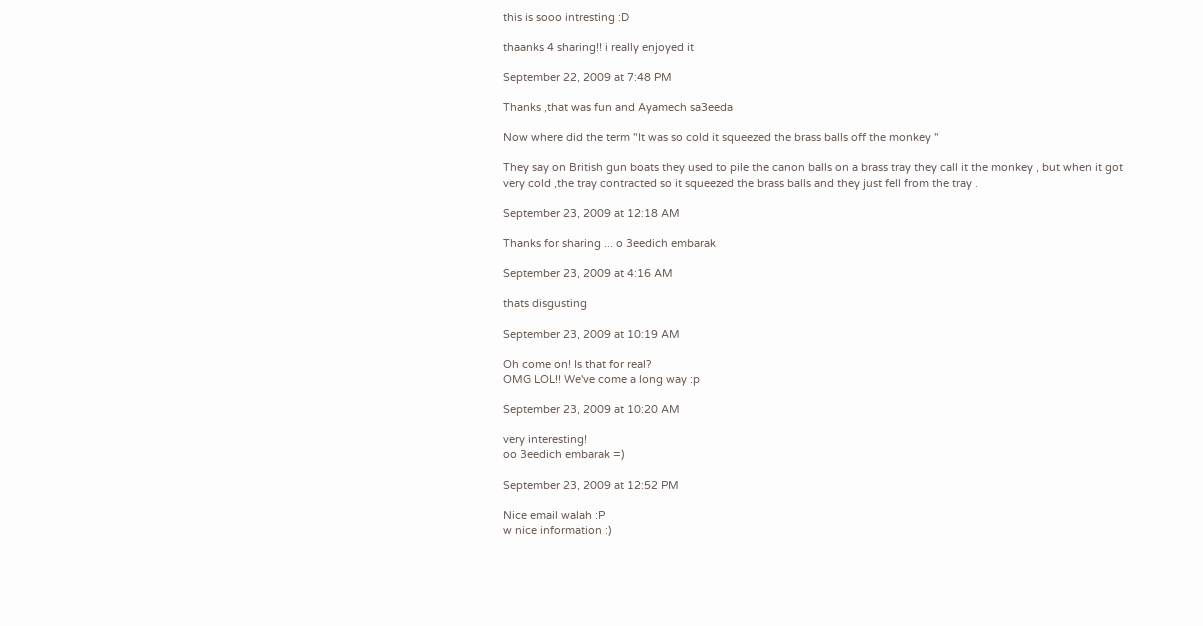this is sooo intresting :D

thaanks 4 sharing!! i really enjoyed it

September 22, 2009 at 7:48 PM

Thanks ,that was fun and Ayamech sa3eeda

Now where did the term "It was so cold it squeezed the brass balls off the monkey "

They say on British gun boats they used to pile the canon balls on a brass tray they call it the monkey , but when it got very cold ,the tray contracted so it squeezed the brass balls and they just fell from the tray .

September 23, 2009 at 12:18 AM

Thanks for sharing ... o 3eedich embarak

September 23, 2009 at 4:16 AM

thats disgusting

September 23, 2009 at 10:19 AM

Oh come on! Is that for real?
OMG LOL!! We've come a long way :p

September 23, 2009 at 10:20 AM

very interesting!
oo 3eedich embarak =)

September 23, 2009 at 12:52 PM

Nice email walah :P
w nice information :)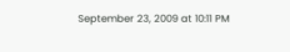September 23, 2009 at 10:11 PM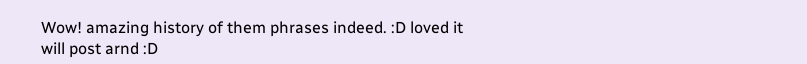Wow! amazing history of them phrases indeed. :D loved it
will post arnd :D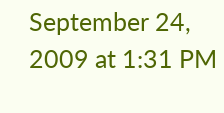September 24, 2009 at 1:31 PM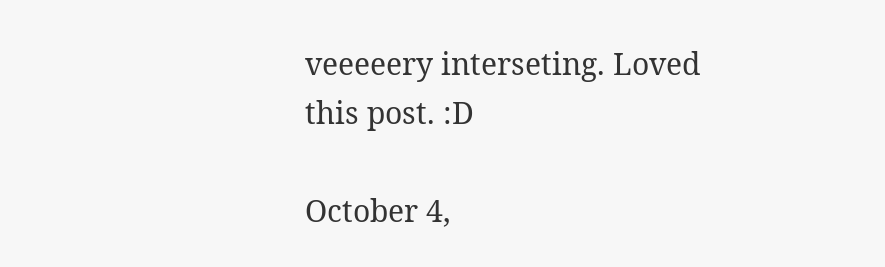veeeeery interseting. Loved this post. :D

October 4,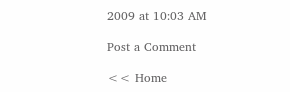2009 at 10:03 AM

Post a Comment

<< Home